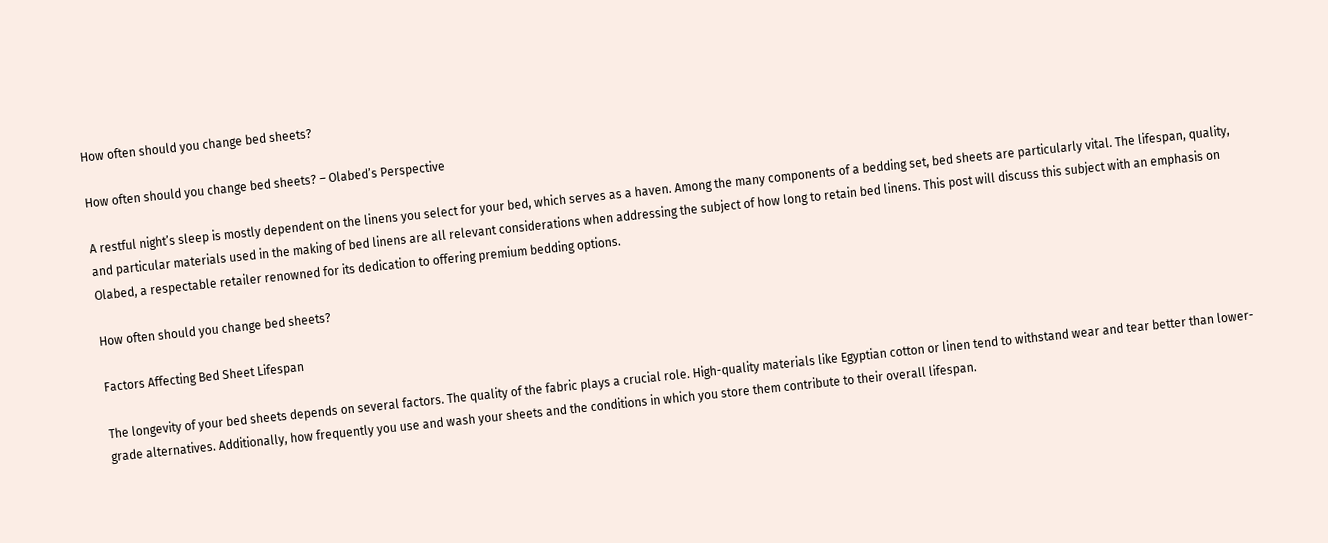How often should you change bed sheets?

How often should you change bed sheets? – Olabed’s Perspective

A restful night’s sleep is mostly dependent on the linens you select for your bed, which serves as a haven. Among the many components of a bedding set, bed sheets are particularly vital. The lifespan, quality, and particular materials used in the making of bed linens are all relevant considerations when addressing the subject of how long to retain bed linens. This post will discuss this subject with an emphasis on Olabed, a respectable retailer renowned for its dedication to offering premium bedding options.

How often should you change bed sheets?

Factors Affecting Bed Sheet Lifespan

The longevity of your bed sheets depends on several factors. The quality of the fabric plays a crucial role. High-quality materials like Egyptian cotton or linen tend to withstand wear and tear better than lower-grade alternatives. Additionally, how frequently you use and wash your sheets and the conditions in which you store them contribute to their overall lifespan.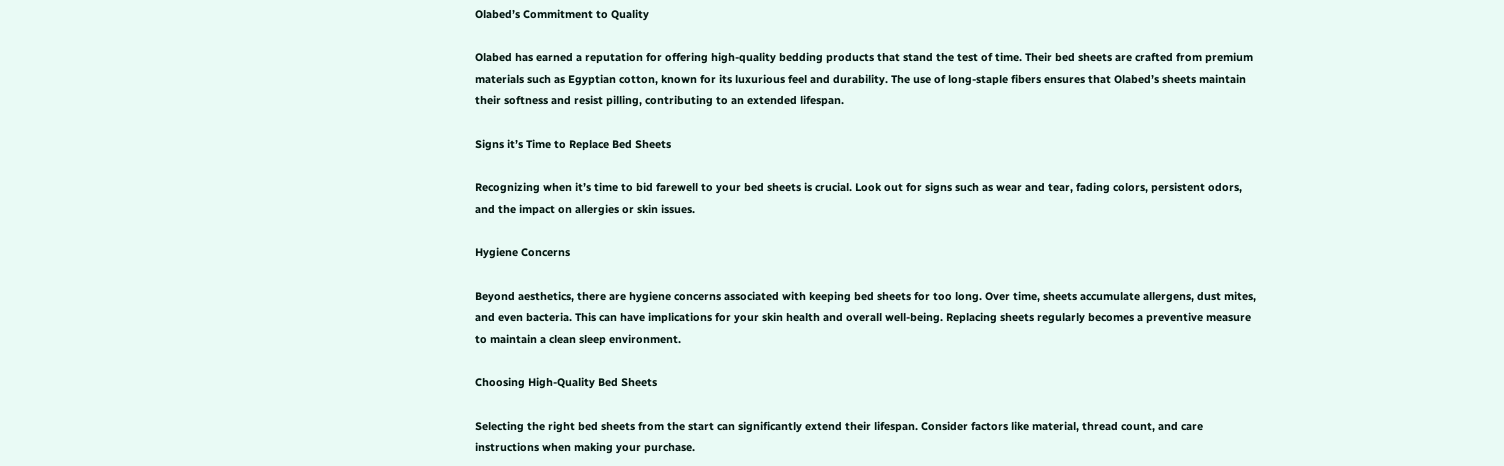Olabed’s Commitment to Quality

Olabed has earned a reputation for offering high-quality bedding products that stand the test of time. Their bed sheets are crafted from premium materials such as Egyptian cotton, known for its luxurious feel and durability. The use of long-staple fibers ensures that Olabed’s sheets maintain their softness and resist pilling, contributing to an extended lifespan.

Signs it’s Time to Replace Bed Sheets

Recognizing when it’s time to bid farewell to your bed sheets is crucial. Look out for signs such as wear and tear, fading colors, persistent odors, and the impact on allergies or skin issues.

Hygiene Concerns

Beyond aesthetics, there are hygiene concerns associated with keeping bed sheets for too long. Over time, sheets accumulate allergens, dust mites, and even bacteria. This can have implications for your skin health and overall well-being. Replacing sheets regularly becomes a preventive measure to maintain a clean sleep environment.

Choosing High-Quality Bed Sheets

Selecting the right bed sheets from the start can significantly extend their lifespan. Consider factors like material, thread count, and care instructions when making your purchase.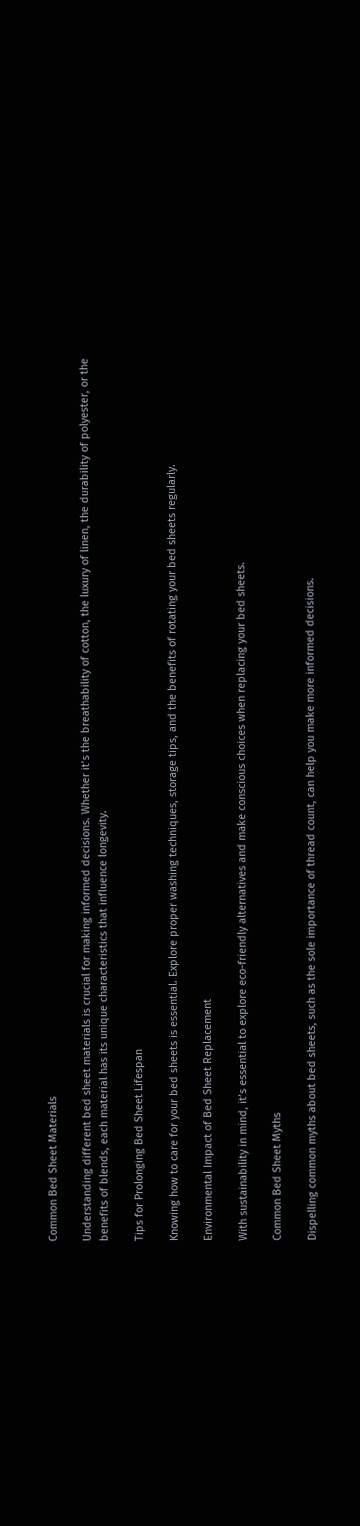Common Bed Sheet Materials

Understanding different bed sheet materials is crucial for making informed decisions. Whether it’s the breathability of cotton, the luxury of linen, the durability of polyester, or the benefits of blends, each material has its unique characteristics that influence longevity.

Tips for Prolonging Bed Sheet Lifespan

Knowing how to care for your bed sheets is essential. Explore proper washing techniques, storage tips, and the benefits of rotating your bed sheets regularly.

Environmental Impact of Bed Sheet Replacement

With sustainability in mind, it’s essential to explore eco-friendly alternatives and make conscious choices when replacing your bed sheets.

Common Bed Sheet Myths

Dispelling common myths about bed sheets, such as the sole importance of thread count, can help you make more informed decisions.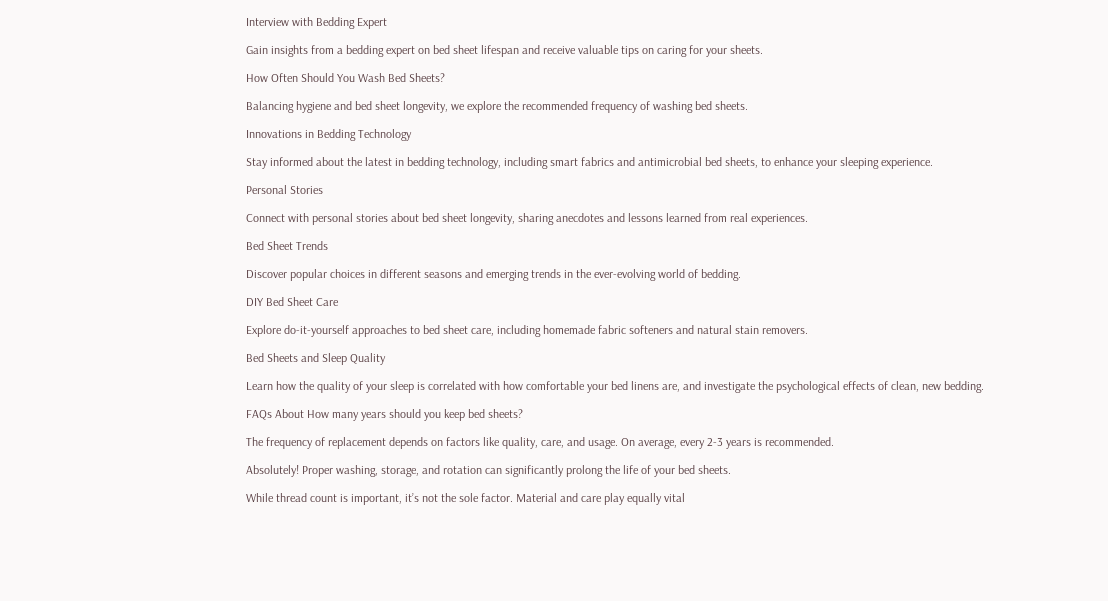Interview with Bedding Expert

Gain insights from a bedding expert on bed sheet lifespan and receive valuable tips on caring for your sheets.

How Often Should You Wash Bed Sheets?

Balancing hygiene and bed sheet longevity, we explore the recommended frequency of washing bed sheets.

Innovations in Bedding Technology

Stay informed about the latest in bedding technology, including smart fabrics and antimicrobial bed sheets, to enhance your sleeping experience.

Personal Stories

Connect with personal stories about bed sheet longevity, sharing anecdotes and lessons learned from real experiences.

Bed Sheet Trends

Discover popular choices in different seasons and emerging trends in the ever-evolving world of bedding.

DIY Bed Sheet Care

Explore do-it-yourself approaches to bed sheet care, including homemade fabric softeners and natural stain removers.

Bed Sheets and Sleep Quality

Learn how the quality of your sleep is correlated with how comfortable your bed linens are, and investigate the psychological effects of clean, new bedding.

FAQs About How many years should you keep bed sheets?

The frequency of replacement depends on factors like quality, care, and usage. On average, every 2-3 years is recommended.

Absolutely! Proper washing, storage, and rotation can significantly prolong the life of your bed sheets.

While thread count is important, it’s not the sole factor. Material and care play equally vital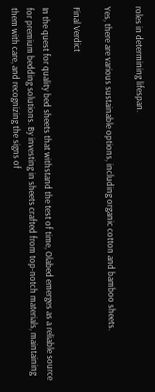roles in determining lifespan.

Yes, there are various sustainable options, including organic cotton and bamboo sheets.

Final Verdict

In the quest for quality bed sheets that withstand the test of time, Olabed emerges as a reliable source for premium bedding solutions. By investing in sheets crafted from top-notch materials, maintaining them with care, and recognizing the signs of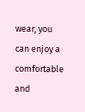wear, you can enjoy a comfortable and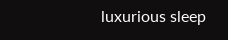luxurious sleep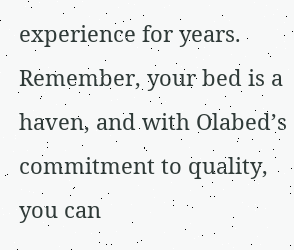experience for years. Remember, your bed is a haven, and with Olabed’s commitment to quality, you can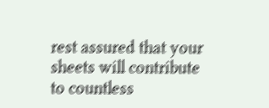rest assured that your sheets will contribute to countless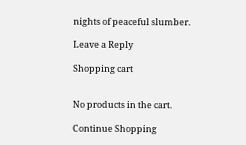nights of peaceful slumber.

Leave a Reply

Shopping cart


No products in the cart.

Continue Shopping